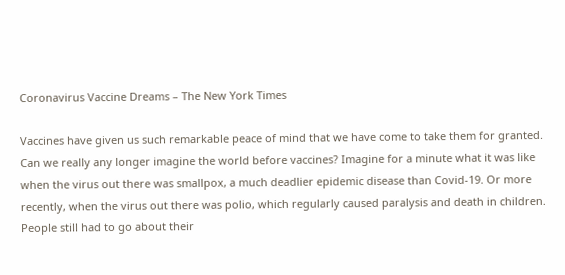Coronavirus Vaccine Dreams – The New York Times

Vaccines have given us such remarkable peace of mind that we have come to take them for granted. Can we really any longer imagine the world before vaccines? Imagine for a minute what it was like when the virus out there was smallpox, a much deadlier epidemic disease than Covid-19. Or more recently, when the virus out there was polio, which regularly caused paralysis and death in children. People still had to go about their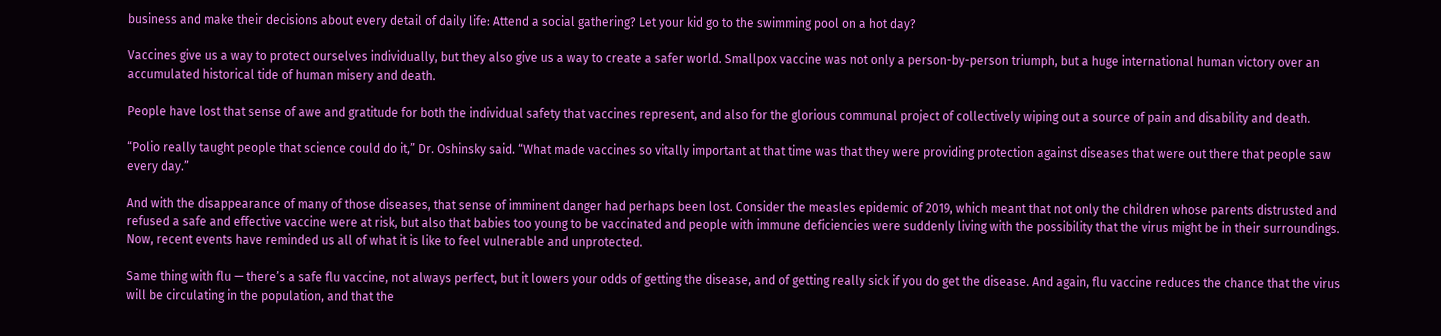business and make their decisions about every detail of daily life: Attend a social gathering? Let your kid go to the swimming pool on a hot day?

Vaccines give us a way to protect ourselves individually, but they also give us a way to create a safer world. Smallpox vaccine was not only a person-by-person triumph, but a huge international human victory over an accumulated historical tide of human misery and death.

People have lost that sense of awe and gratitude for both the individual safety that vaccines represent, and also for the glorious communal project of collectively wiping out a source of pain and disability and death.

“Polio really taught people that science could do it,” Dr. Oshinsky said. “What made vaccines so vitally important at that time was that they were providing protection against diseases that were out there that people saw every day.”

And with the disappearance of many of those diseases, that sense of imminent danger had perhaps been lost. Consider the measles epidemic of 2019, which meant that not only the children whose parents distrusted and refused a safe and effective vaccine were at risk, but also that babies too young to be vaccinated and people with immune deficiencies were suddenly living with the possibility that the virus might be in their surroundings. Now, recent events have reminded us all of what it is like to feel vulnerable and unprotected.

Same thing with flu — there’s a safe flu vaccine, not always perfect, but it lowers your odds of getting the disease, and of getting really sick if you do get the disease. And again, flu vaccine reduces the chance that the virus will be circulating in the population, and that the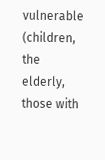vulnerable (children, the elderly, those with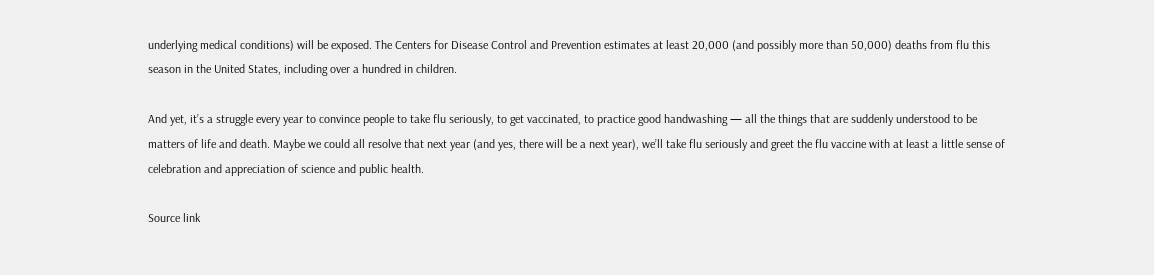underlying medical conditions) will be exposed. The Centers for Disease Control and Prevention estimates at least 20,000 (and possibly more than 50,000) deaths from flu this season in the United States, including over a hundred in children.

And yet, it’s a struggle every year to convince people to take flu seriously, to get vaccinated, to practice good handwashing — all the things that are suddenly understood to be matters of life and death. Maybe we could all resolve that next year (and yes, there will be a next year), we’ll take flu seriously and greet the flu vaccine with at least a little sense of celebration and appreciation of science and public health.

Source link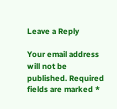Leave a Reply

Your email address will not be published. Required fields are marked *